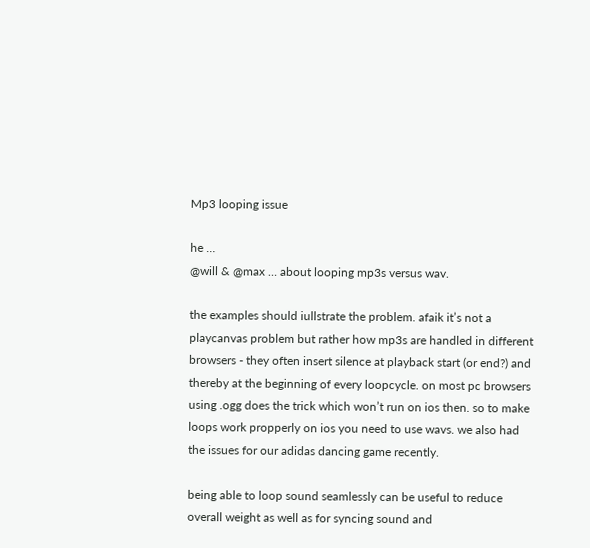Mp3 looping issue

he …
@will & @max … about looping mp3s versus wav.

the examples should iullstrate the problem. afaik it’s not a playcanvas problem but rather how mp3s are handled in different browsers - they often insert silence at playback start (or end?) and thereby at the beginning of every loopcycle. on most pc browsers using .ogg does the trick which won’t run on ios then. so to make loops work propperly on ios you need to use wavs. we also had the issues for our adidas dancing game recently.

being able to loop sound seamlessly can be useful to reduce overall weight as well as for syncing sound and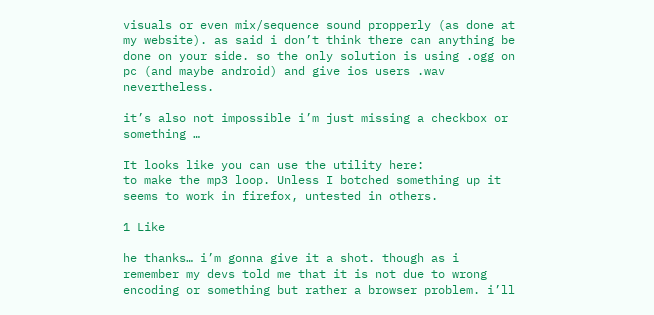visuals or even mix/sequence sound propperly (as done at my website). as said i don’t think there can anything be done on your side. so the only solution is using .ogg on pc (and maybe android) and give ios users .wav nevertheless.

it’s also not impossible i’m just missing a checkbox or something …

It looks like you can use the utility here:
to make the mp3 loop. Unless I botched something up it seems to work in firefox, untested in others.

1 Like

he thanks… i’m gonna give it a shot. though as i remember my devs told me that it is not due to wrong encoding or something but rather a browser problem. i’ll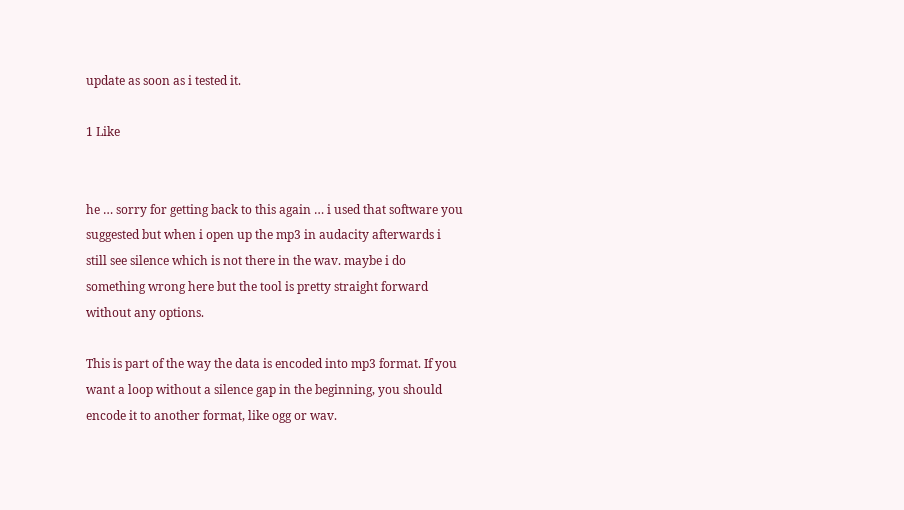update as soon as i tested it.

1 Like


he … sorry for getting back to this again … i used that software you suggested but when i open up the mp3 in audacity afterwards i still see silence which is not there in the wav. maybe i do something wrong here but the tool is pretty straight forward without any options.

This is part of the way the data is encoded into mp3 format. If you want a loop without a silence gap in the beginning, you should encode it to another format, like ogg or wav.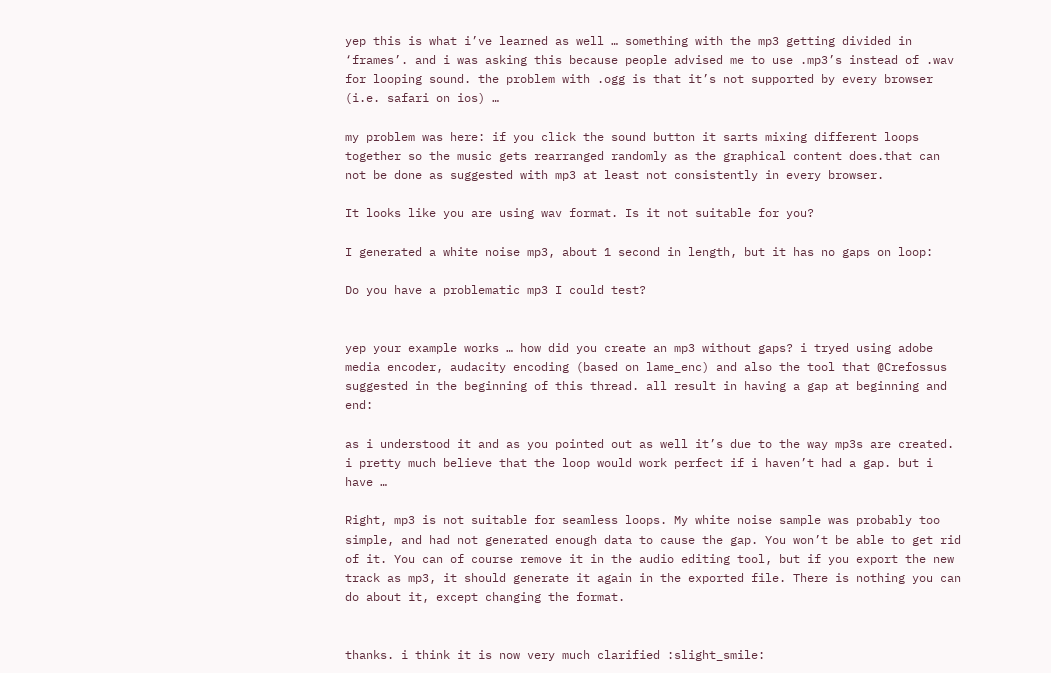yep this is what i’ve learned as well … something with the mp3 getting divided in ‘frames’. and i was asking this because people advised me to use .mp3’s instead of .wav for looping sound. the problem with .ogg is that it’s not supported by every browser (i.e. safari on ios) …

my problem was here: if you click the sound button it sarts mixing different loops together so the music gets rearranged randomly as the graphical content does.that can not be done as suggested with mp3 at least not consistently in every browser.

It looks like you are using wav format. Is it not suitable for you?

I generated a white noise mp3, about 1 second in length, but it has no gaps on loop:

Do you have a problematic mp3 I could test?


yep your example works … how did you create an mp3 without gaps? i tryed using adobe media encoder, audacity encoding (based on lame_enc) and also the tool that @Crefossus suggested in the beginning of this thread. all result in having a gap at beginning and end:

as i understood it and as you pointed out as well it’s due to the way mp3s are created. i pretty much believe that the loop would work perfect if i haven’t had a gap. but i have …

Right, mp3 is not suitable for seamless loops. My white noise sample was probably too simple, and had not generated enough data to cause the gap. You won’t be able to get rid of it. You can of course remove it in the audio editing tool, but if you export the new track as mp3, it should generate it again in the exported file. There is nothing you can do about it, except changing the format.


thanks. i think it is now very much clarified :slight_smile: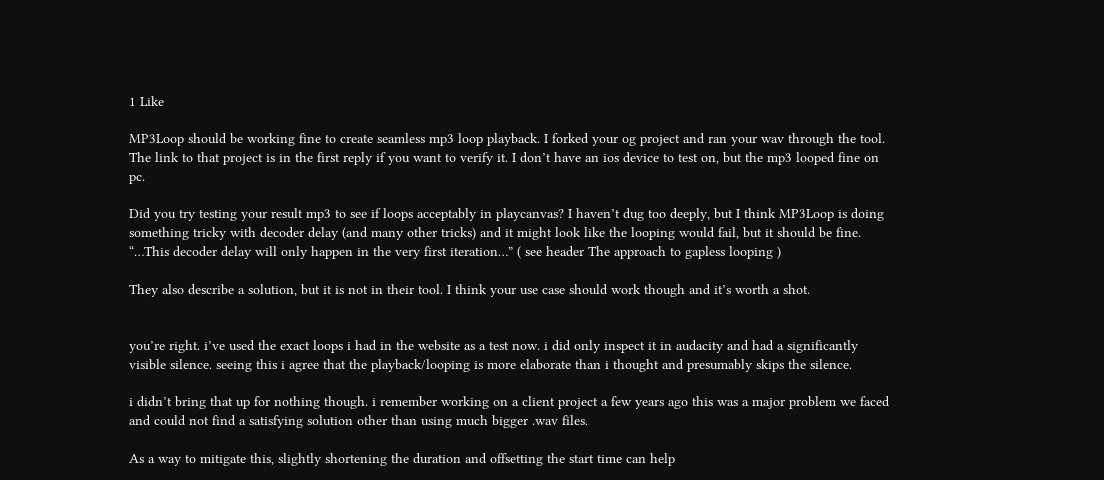1 Like

MP3Loop should be working fine to create seamless mp3 loop playback. I forked your og project and ran your wav through the tool. The link to that project is in the first reply if you want to verify it. I don’t have an ios device to test on, but the mp3 looped fine on pc.

Did you try testing your result mp3 to see if loops acceptably in playcanvas? I haven’t dug too deeply, but I think MP3Loop is doing something tricky with decoder delay (and many other tricks) and it might look like the looping would fail, but it should be fine. “…This decoder delay will only happen in the very first iteration…” ( see header The approach to gapless looping )

They also describe a solution, but it is not in their tool. I think your use case should work though and it’s worth a shot.


you’re right. i’ve used the exact loops i had in the website as a test now. i did only inspect it in audacity and had a significantly visible silence. seeing this i agree that the playback/looping is more elaborate than i thought and presumably skips the silence.

i didn’t bring that up for nothing though. i remember working on a client project a few years ago this was a major problem we faced and could not find a satisfying solution other than using much bigger .wav files.

As a way to mitigate this, slightly shortening the duration and offsetting the start time can help